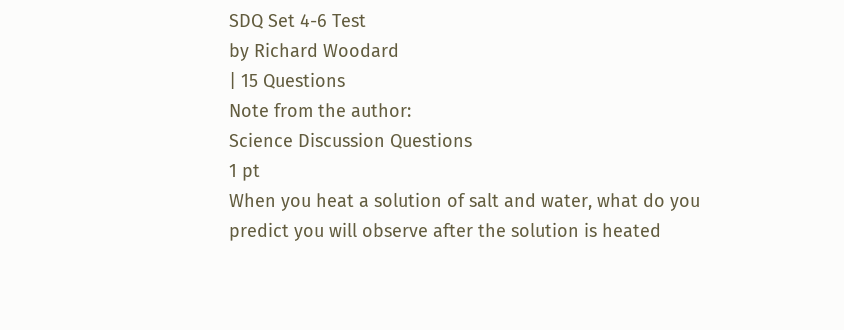SDQ Set 4-6 Test
by Richard Woodard
| 15 Questions
Note from the author:
Science Discussion Questions
1 pt
When you heat a solution of salt and water, what do you predict you will observe after the solution is heated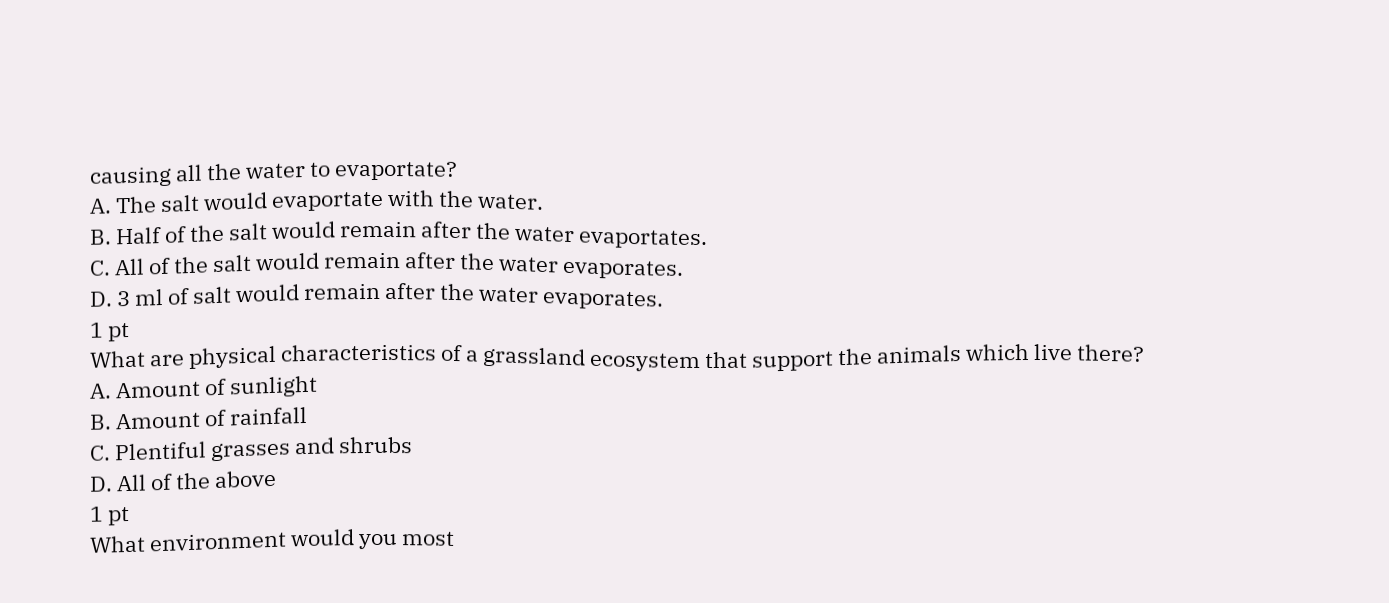causing all the water to evaportate?
A. The salt would evaportate with the water.
B. Half of the salt would remain after the water evaportates.
C. All of the salt would remain after the water evaporates.
D. 3 ml of salt would remain after the water evaporates.
1 pt
What are physical characteristics of a grassland ecosystem that support the animals which live there?
A. Amount of sunlight
B. Amount of rainfall
C. Plentiful grasses and shrubs
D. All of the above
1 pt
What environment would you most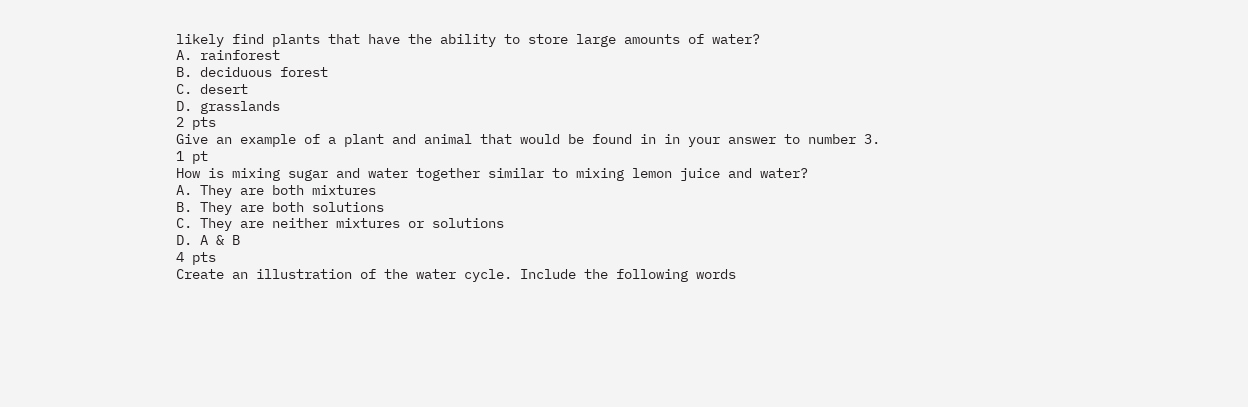likely find plants that have the ability to store large amounts of water?
A. rainforest
B. deciduous forest
C. desert
D. grasslands
2 pts
Give an example of a plant and animal that would be found in in your answer to number 3.
1 pt
How is mixing sugar and water together similar to mixing lemon juice and water?
A. They are both mixtures
B. They are both solutions
C. They are neither mixtures or solutions
D. A & B
4 pts
Create an illustration of the water cycle. Include the following words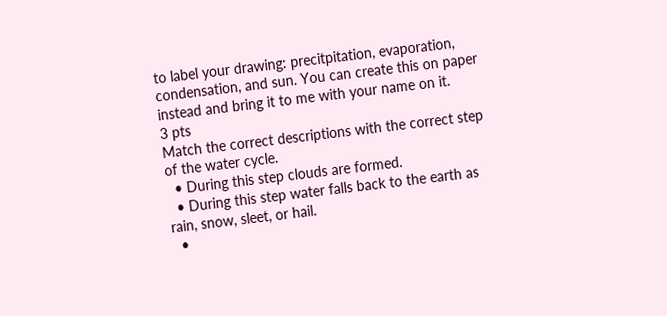to label your drawing: precitpitation, evaporation, condensation, and sun. You can create this on paper instead and bring it to me with your name on it.
3 pts
Match the correct descriptions with the correct step of the water cycle.
  • During this step clouds are formed.
  • During this step water falls back to the earth as rain, snow, sleet, or hail.
  •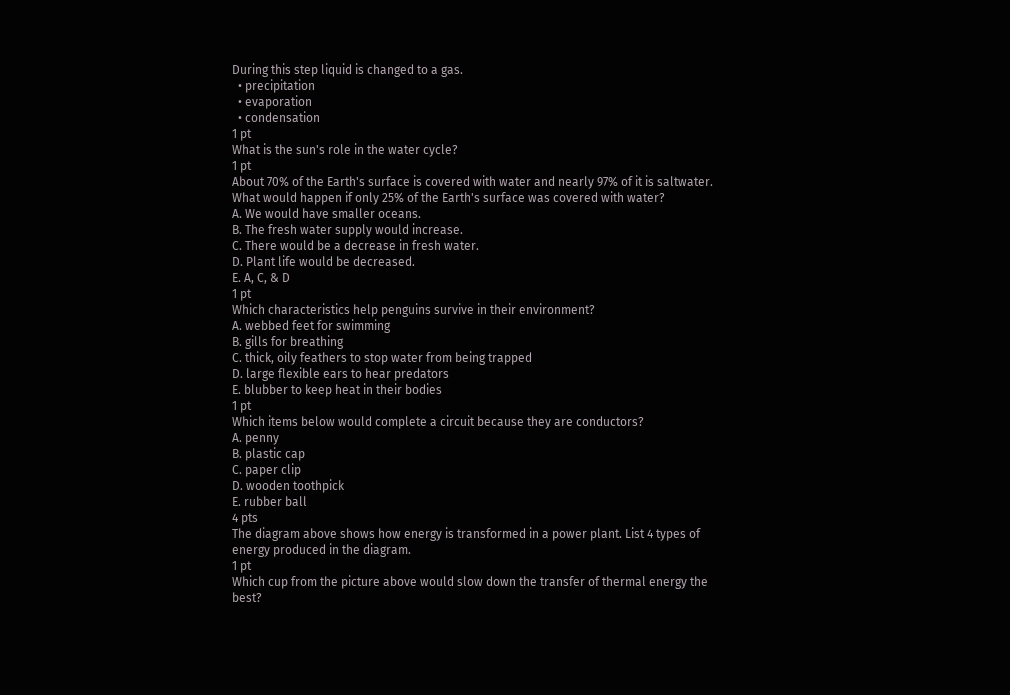During this step liquid is changed to a gas.
  • precipitation
  • evaporation
  • condensation
1 pt
What is the sun's role in the water cycle?
1 pt
About 70% of the Earth's surface is covered with water and nearly 97% of it is saltwater. What would happen if only 25% of the Earth's surface was covered with water?
A. We would have smaller oceans.
B. The fresh water supply would increase.
C. There would be a decrease in fresh water.
D. Plant life would be decreased.
E. A, C, & D
1 pt
Which characteristics help penguins survive in their environment?
A. webbed feet for swimming
B. gills for breathing
C. thick, oily feathers to stop water from being trapped
D. large flexible ears to hear predators
E. blubber to keep heat in their bodies
1 pt
Which items below would complete a circuit because they are conductors?
A. penny
B. plastic cap
C. paper clip
D. wooden toothpick
E. rubber ball
4 pts
The diagram above shows how energy is transformed in a power plant. List 4 types of energy produced in the diagram.
1 pt
Which cup from the picture above would slow down the transfer of thermal energy the best?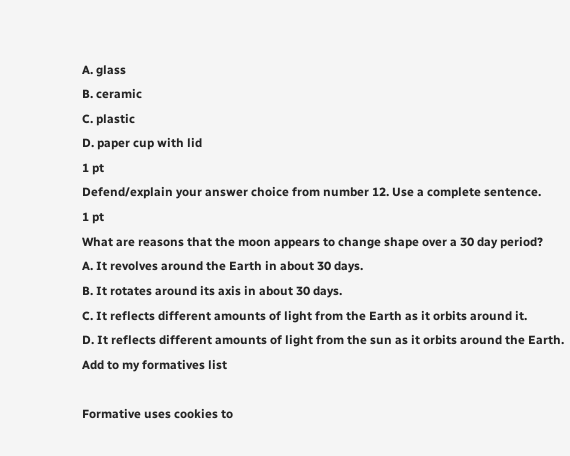A. glass
B. ceramic
C. plastic
D. paper cup with lid
1 pt
Defend/explain your answer choice from number 12. Use a complete sentence.
1 pt
What are reasons that the moon appears to change shape over a 30 day period?
A. It revolves around the Earth in about 30 days.
B. It rotates around its axis in about 30 days.
C. It reflects different amounts of light from the Earth as it orbits around it.
D. It reflects different amounts of light from the sun as it orbits around the Earth.
Add to my formatives list

Formative uses cookies to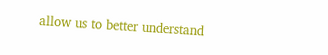allow us to better understand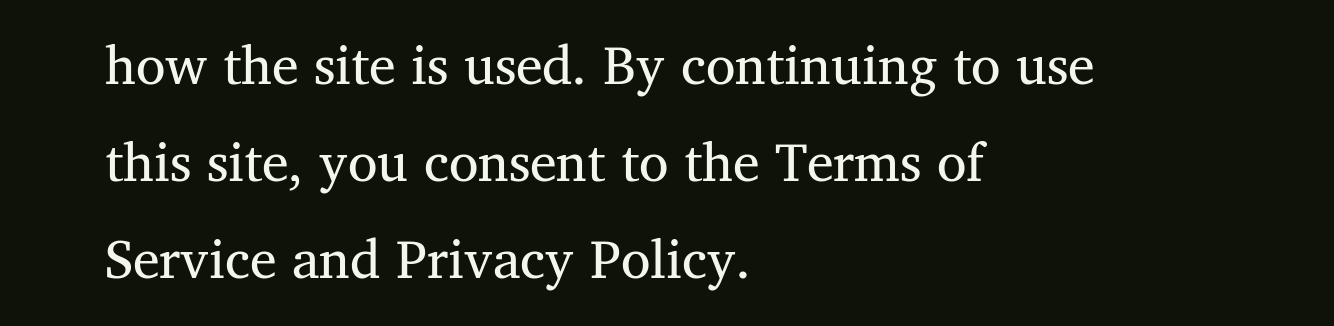how the site is used. By continuing to use this site, you consent to the Terms of Service and Privacy Policy.